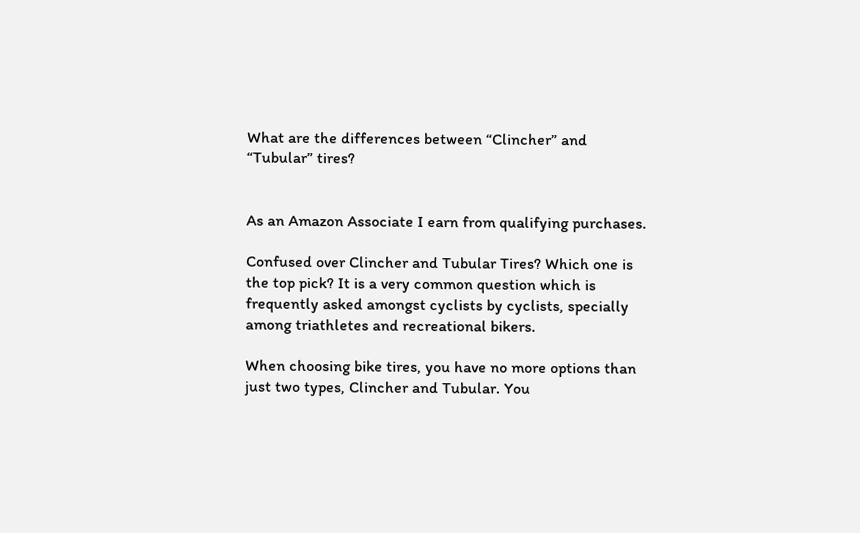What are the differences between “Clincher” and “Tubular” tires?


As an Amazon Associate I earn from qualifying purchases.

Confused over Clincher and Tubular Tires? Which one is the top pick? It is a very common question which is frequently asked amongst cyclists by cyclists, specially among triathletes and recreational bikers.

When choosing bike tires, you have no more options than just two types, Clincher and Tubular. You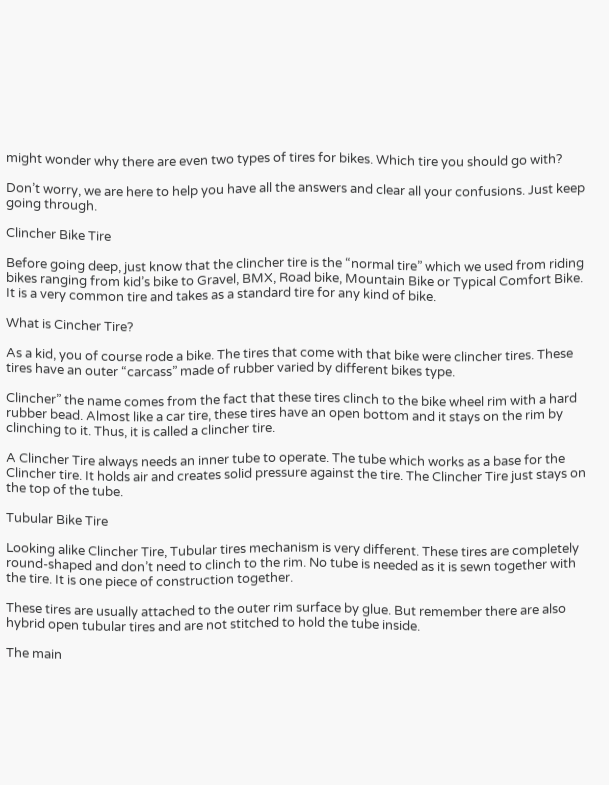might wonder why there are even two types of tires for bikes. Which tire you should go with?

Don’t worry, we are here to help you have all the answers and clear all your confusions. Just keep going through.

Clincher Bike Tire

Before going deep, just know that the clincher tire is the “normal tire” which we used from riding bikes ranging from kid’s bike to Gravel, BMX, Road bike, Mountain Bike or Typical Comfort Bike. It is a very common tire and takes as a standard tire for any kind of bike.

What is Cincher Tire?

As a kid, you of course rode a bike. The tires that come with that bike were clincher tires. These tires have an outer “carcass” made of rubber varied by different bikes type.

Clincher” the name comes from the fact that these tires clinch to the bike wheel rim with a hard rubber bead. Almost like a car tire, these tires have an open bottom and it stays on the rim by clinching to it. Thus, it is called a clincher tire.

A Clincher Tire always needs an inner tube to operate. The tube which works as a base for the Clincher tire. It holds air and creates solid pressure against the tire. The Clincher Tire just stays on the top of the tube.

Tubular Bike Tire

Looking alike Clincher Tire, Tubular tires mechanism is very different. These tires are completely round-shaped and don’t need to clinch to the rim. No tube is needed as it is sewn together with the tire. It is one piece of construction together.

These tires are usually attached to the outer rim surface by glue. But remember there are also hybrid open tubular tires and are not stitched to hold the tube inside.

The main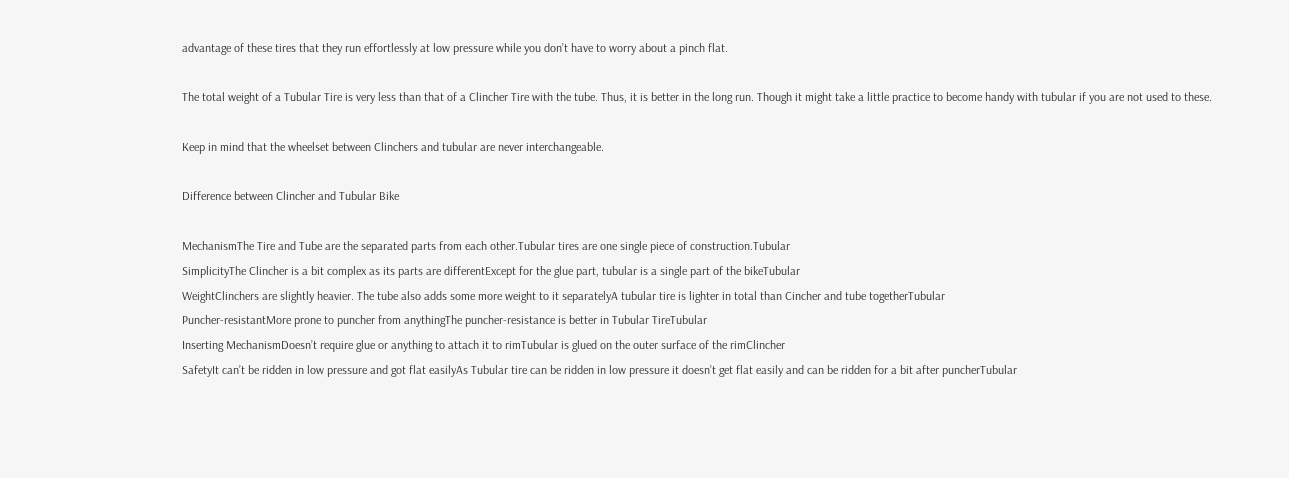advantage of these tires that they run effortlessly at low pressure while you don’t have to worry about a pinch flat.

The total weight of a Tubular Tire is very less than that of a Clincher Tire with the tube. Thus, it is better in the long run. Though it might take a little practice to become handy with tubular if you are not used to these.

Keep in mind that the wheelset between Clinchers and tubular are never interchangeable.

Difference between Clincher and Tubular Bike

MechanismThe Tire and Tube are the separated parts from each other.Tubular tires are one single piece of construction.Tubular
SimplicityThe Clincher is a bit complex as its parts are differentExcept for the glue part, tubular is a single part of the bikeTubular
WeightClinchers are slightly heavier. The tube also adds some more weight to it separatelyA tubular tire is lighter in total than Cincher and tube togetherTubular
Puncher-resistantMore prone to puncher from anythingThe puncher-resistance is better in Tubular TireTubular
Inserting MechanismDoesn’t require glue or anything to attach it to rimTubular is glued on the outer surface of the rimClincher
SafetyIt can’t be ridden in low pressure and got flat easilyAs Tubular tire can be ridden in low pressure it doesn’t get flat easily and can be ridden for a bit after puncherTubular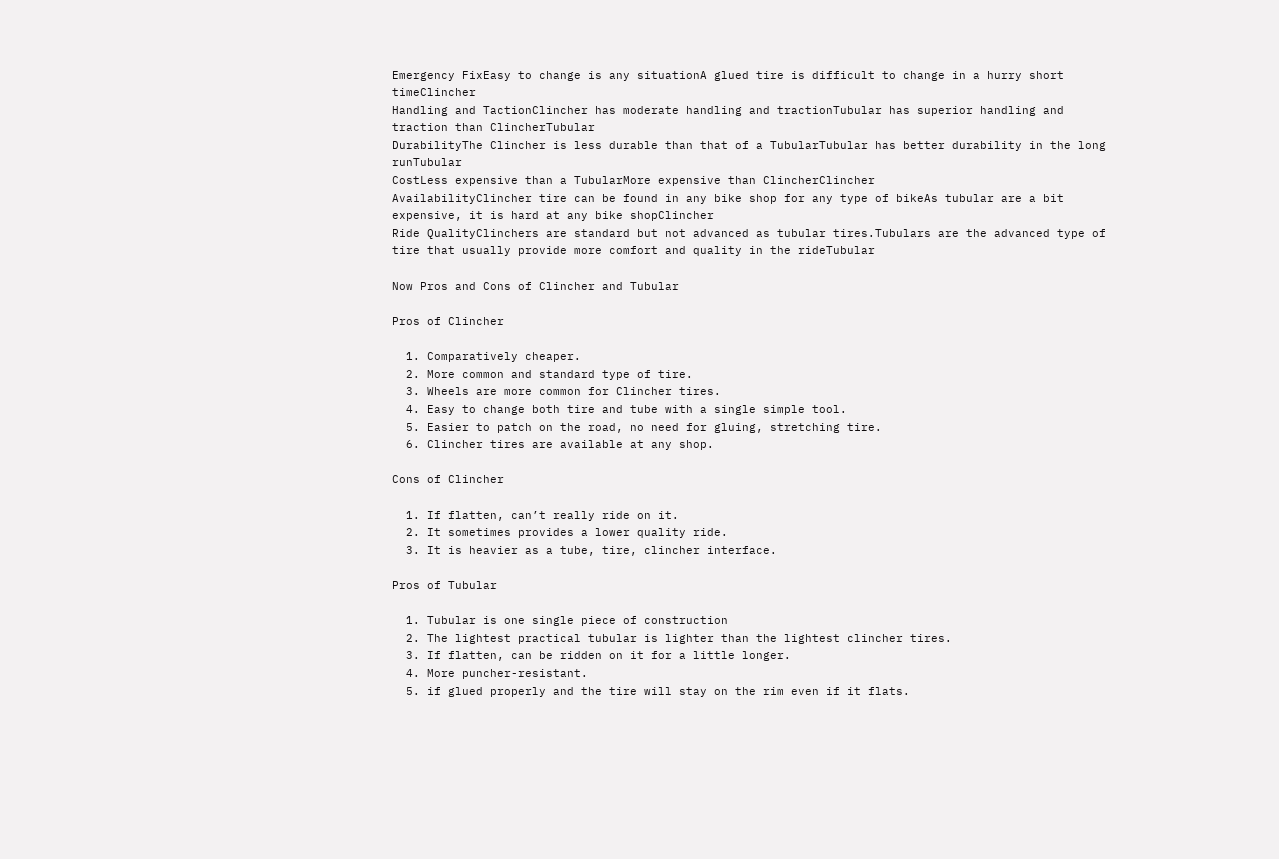Emergency FixEasy to change is any situationA glued tire is difficult to change in a hurry short timeClincher
Handling and TactionClincher has moderate handling and tractionTubular has superior handling and traction than ClincherTubular
DurabilityThe Clincher is less durable than that of a TubularTubular has better durability in the long runTubular
CostLess expensive than a TubularMore expensive than ClincherClincher
AvailabilityClincher tire can be found in any bike shop for any type of bikeAs tubular are a bit expensive, it is hard at any bike shopClincher
Ride QualityClinchers are standard but not advanced as tubular tires.Tubulars are the advanced type of tire that usually provide more comfort and quality in the rideTubular

Now Pros and Cons of Clincher and Tubular

Pros of Clincher

  1. Comparatively cheaper.
  2. More common and standard type of tire.
  3. Wheels are more common for Clincher tires.
  4. Easy to change both tire and tube with a single simple tool.
  5. Easier to patch on the road, no need for gluing, stretching tire.
  6. Clincher tires are available at any shop.

Cons of Clincher

  1. If flatten, can’t really ride on it.
  2. It sometimes provides a lower quality ride.
  3. It is heavier as a tube, tire, clincher interface.

Pros of Tubular

  1. Tubular is one single piece of construction
  2. The lightest practical tubular is lighter than the lightest clincher tires.
  3. If flatten, can be ridden on it for a little longer.
  4. More puncher-resistant.
  5. if glued properly and the tire will stay on the rim even if it flats.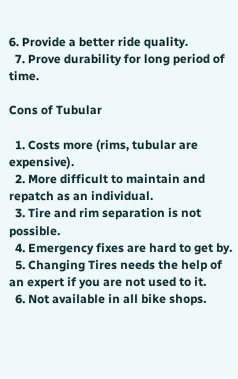6. Provide a better ride quality.
  7. Prove durability for long period of time.

Cons of Tubular

  1. Costs more (rims, tubular are expensive).
  2. More difficult to maintain and repatch as an individual.
  3. Tire and rim separation is not possible.
  4. Emergency fixes are hard to get by.
  5. Changing Tires needs the help of an expert if you are not used to it.
  6. Not available in all bike shops.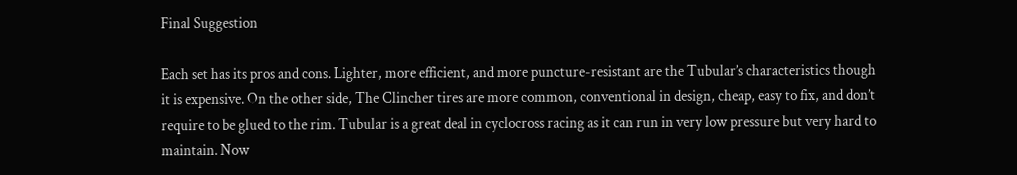Final Suggestion

Each set has its pros and cons. Lighter, more efficient, and more puncture-resistant are the Tubular’s characteristics though it is expensive. On the other side, The Clincher tires are more common, conventional in design, cheap, easy to fix, and don’t require to be glued to the rim. Tubular is a great deal in cyclocross racing as it can run in very low pressure but very hard to maintain. Now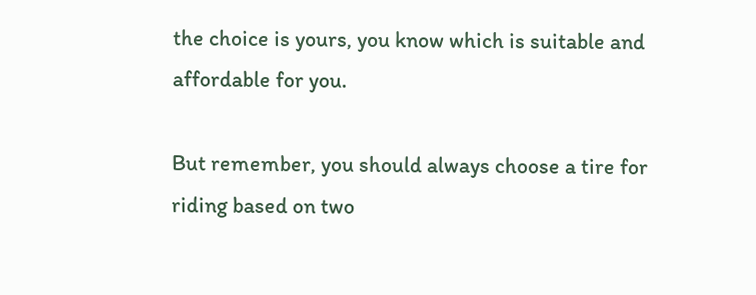the choice is yours, you know which is suitable and affordable for you.

But remember, you should always choose a tire for riding based on two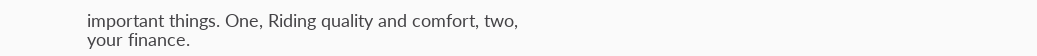important things. One, Riding quality and comfort, two, your finance.